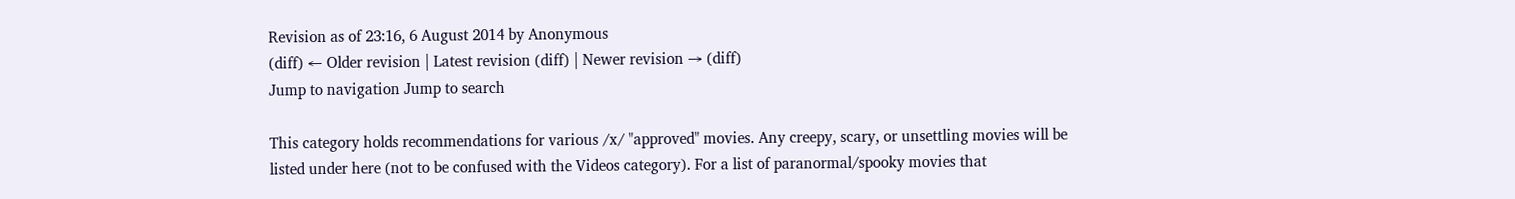Revision as of 23:16, 6 August 2014 by Anonymous
(diff) ← Older revision | Latest revision (diff) | Newer revision → (diff)
Jump to navigation Jump to search

This category holds recommendations for various /x/ "approved" movies. Any creepy, scary, or unsettling movies will be listed under here (not to be confused with the Videos category). For a list of paranormal/spooky movies that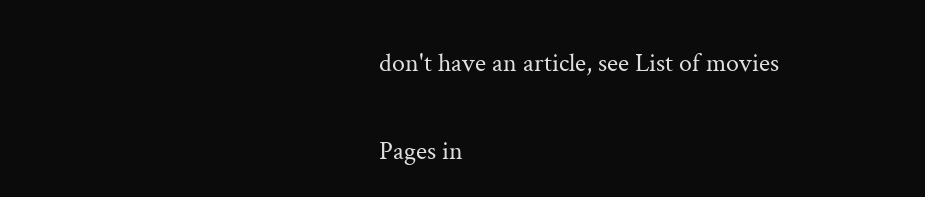don't have an article, see List of movies

Pages in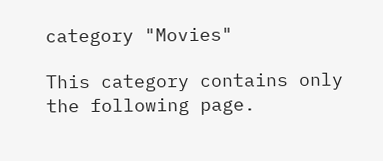category "Movies"

This category contains only the following page.